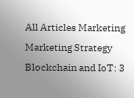All Articles Marketing Marketing Strategy Blockchain and IoT: 3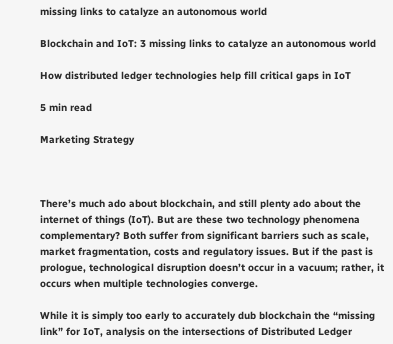missing links to catalyze an autonomous world

Blockchain and IoT: 3 missing links to catalyze an autonomous world

How distributed ledger technologies help fill critical gaps in IoT

5 min read

Marketing Strategy



There’s much ado about blockchain, and still plenty ado about the internet of things (IoT). But are these two technology phenomena complementary? Both suffer from significant barriers such as scale, market fragmentation, costs and regulatory issues. But if the past is prologue, technological disruption doesn’t occur in a vacuum; rather, it occurs when multiple technologies converge.

While it is simply too early to accurately dub blockchain the “missing link” for IoT, analysis on the intersections of Distributed Ledger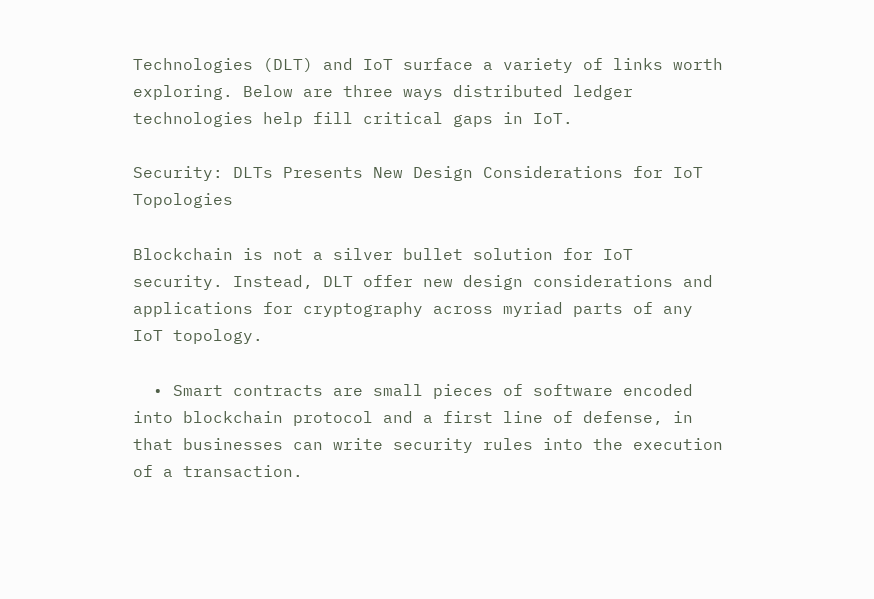Technologies (DLT) and IoT surface a variety of links worth exploring. Below are three ways distributed ledger technologies help fill critical gaps in IoT.

Security: DLTs Presents New Design Considerations for IoT Topologies

Blockchain is not a silver bullet solution for IoT security. Instead, DLT offer new design considerations and applications for cryptography across myriad parts of any IoT topology.

  • Smart contracts are small pieces of software encoded into blockchain protocol and a first line of defense, in that businesses can write security rules into the execution of a transaction.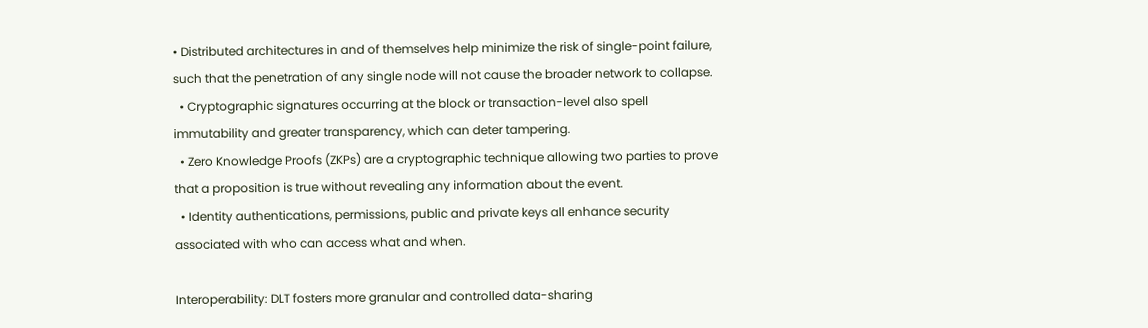• Distributed architectures in and of themselves help minimize the risk of single-point failure, such that the penetration of any single node will not cause the broader network to collapse.
  • Cryptographic signatures occurring at the block or transaction-level also spell immutability and greater transparency, which can deter tampering.
  • Zero Knowledge Proofs (ZKPs) are a cryptographic technique allowing two parties to prove that a proposition is true without revealing any information about the event.
  • Identity authentications, permissions, public and private keys all enhance security associated with who can access what and when.

Interoperability: DLT fosters more granular and controlled data-sharing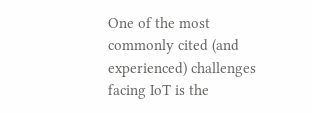One of the most commonly cited (and experienced) challenges facing IoT is the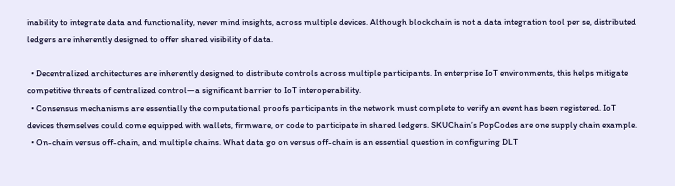inability to integrate data and functionality, never mind insights, across multiple devices. Although blockchain is not a data integration tool per se, distributed ledgers are inherently designed to offer shared visibility of data.

  • Decentralized architectures are inherently designed to distribute controls across multiple participants. In enterprise IoT environments, this helps mitigate competitive threats of centralized control—a significant barrier to IoT interoperability.
  • Consensus mechanisms are essentially the computational proofs participants in the network must complete to verify an event has been registered. IoT devices themselves could come equipped with wallets, firmware, or code to participate in shared ledgers. SKUChain’s PopCodes are one supply chain example.
  • On-chain versus off-chain, and multiple chains. What data go on versus off-chain is an essential question in configuring DLT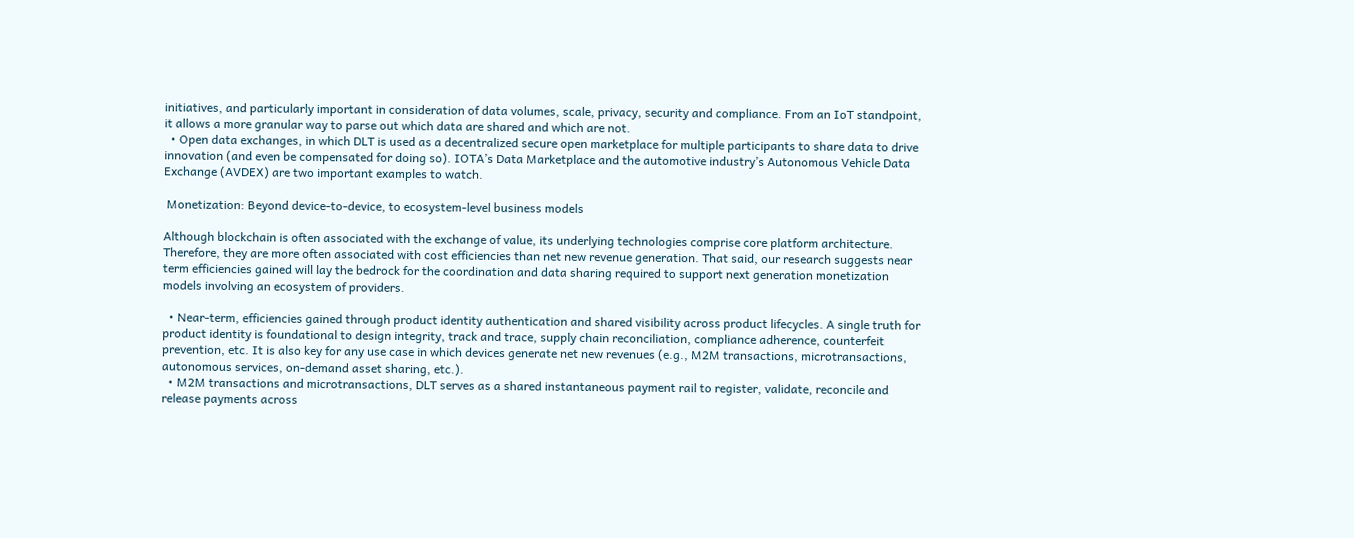initiatives, and particularly important in consideration of data volumes, scale, privacy, security and compliance. From an IoT standpoint, it allows a more granular way to parse out which data are shared and which are not.
  • Open data exchanges, in which DLT is used as a decentralized secure open marketplace for multiple participants to share data to drive innovation (and even be compensated for doing so). IOTA’s Data Marketplace and the automotive industry’s Autonomous Vehicle Data Exchange (AVDEX) are two important examples to watch.

 Monetization: Beyond device-to-device, to ecosystem-level business models

Although blockchain is often associated with the exchange of value, its underlying technologies comprise core platform architecture. Therefore, they are more often associated with cost efficiencies than net new revenue generation. That said, our research suggests near term efficiencies gained will lay the bedrock for the coordination and data sharing required to support next generation monetization models involving an ecosystem of providers.

  • Near-term, efficiencies gained through product identity authentication and shared visibility across product lifecycles. A single truth for product identity is foundational to design integrity, track and trace, supply chain reconciliation, compliance adherence, counterfeit prevention, etc. It is also key for any use case in which devices generate net new revenues (e.g., M2M transactions, microtransactions, autonomous services, on-demand asset sharing, etc.).
  • M2M transactions and microtransactions, DLT serves as a shared instantaneous payment rail to register, validate, reconcile and release payments across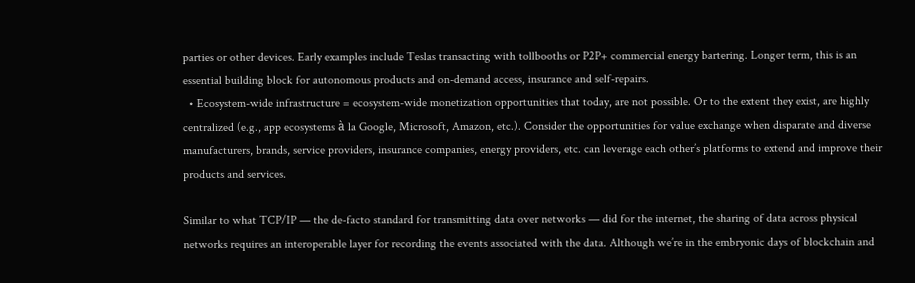parties or other devices. Early examples include Teslas transacting with tollbooths or P2P+ commercial energy bartering. Longer term, this is an essential building block for autonomous products and on-demand access, insurance and self-repairs.
  • Ecosystem-wide infrastructure = ecosystem-wide monetization opportunities that today, are not possible. Or to the extent they exist, are highly centralized (e.g., app ecosystems à la Google, Microsoft, Amazon, etc.). Consider the opportunities for value exchange when disparate and diverse manufacturers, brands, service providers, insurance companies, energy providers, etc. can leverage each other’s platforms to extend and improve their products and services.

Similar to what TCP/IP — the de-facto standard for transmitting data over networks — did for the internet, the sharing of data across physical networks requires an interoperable layer for recording the events associated with the data. Although we’re in the embryonic days of blockchain and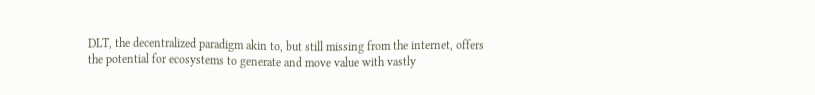DLT, the decentralized paradigm akin to, but still missing from the internet, offers the potential for ecosystems to generate and move value with vastly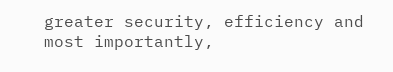greater security, efficiency and most importantly,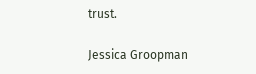trust.

Jessica Groopman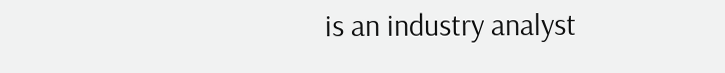is an industry analyst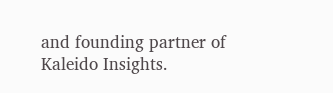and founding partner of Kaleido Insights.